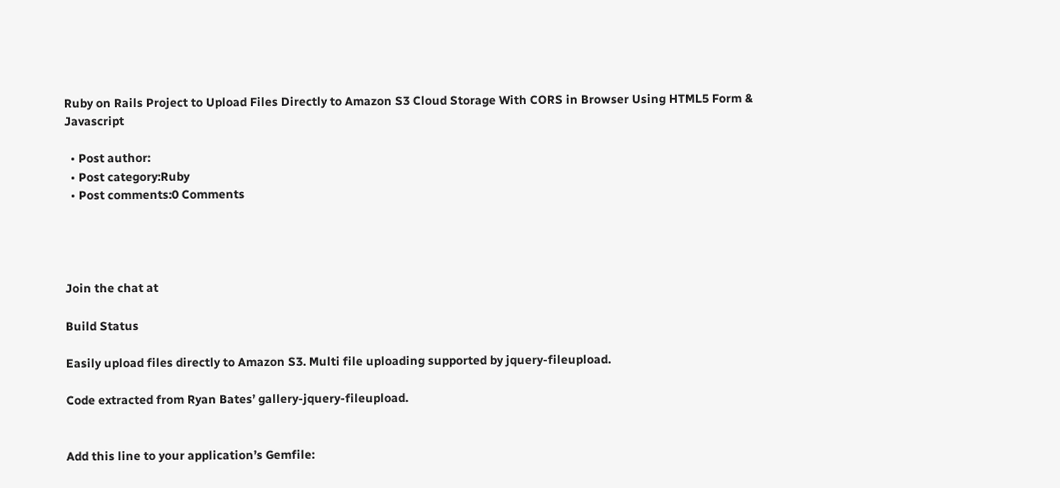Ruby on Rails Project to Upload Files Directly to Amazon S3 Cloud Storage With CORS in Browser Using HTML5 Form & Javascript

  • Post author:
  • Post category:Ruby
  • Post comments:0 Comments




Join the chat at

Build Status

Easily upload files directly to Amazon S3. Multi file uploading supported by jquery-fileupload.

Code extracted from Ryan Bates’ gallery-jquery-fileupload.


Add this line to your application’s Gemfile: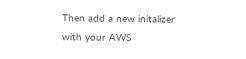Then add a new initalizer with your AWS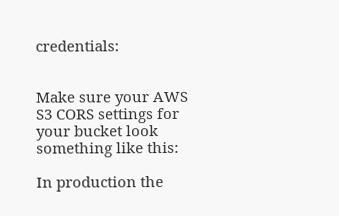credentials:


Make sure your AWS S3 CORS settings for your bucket look something like this:

In production the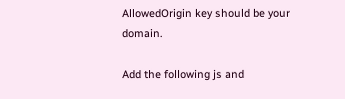AllowedOrigin key should be your domain.

Add the following js and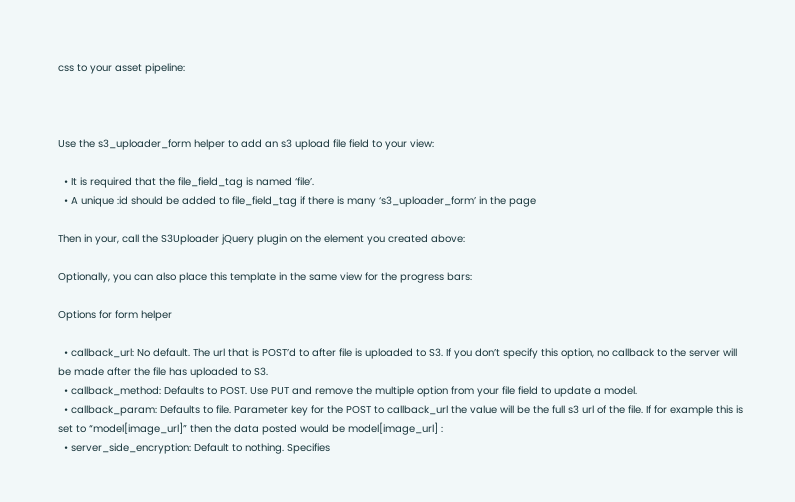css to your asset pipeline:



Use the s3_uploader_form helper to add an s3 upload file field to your view:

  • It is required that the file_field_tag is named ‘file’.
  • A unique :id should be added to file_field_tag if there is many ‘s3_uploader_form’ in the page

Then in your, call the S3Uploader jQuery plugin on the element you created above:

Optionally, you can also place this template in the same view for the progress bars:

Options for form helper

  • callback_url: No default. The url that is POST’d to after file is uploaded to S3. If you don’t specify this option, no callback to the server will be made after the file has uploaded to S3.
  • callback_method: Defaults to POST. Use PUT and remove the multiple option from your file field to update a model.
  • callback_param: Defaults to file. Parameter key for the POST to callback_url the value will be the full s3 url of the file. If for example this is set to “model[image_url]” then the data posted would be model[image_url] :
  • server_side_encryption: Default to nothing. Specifies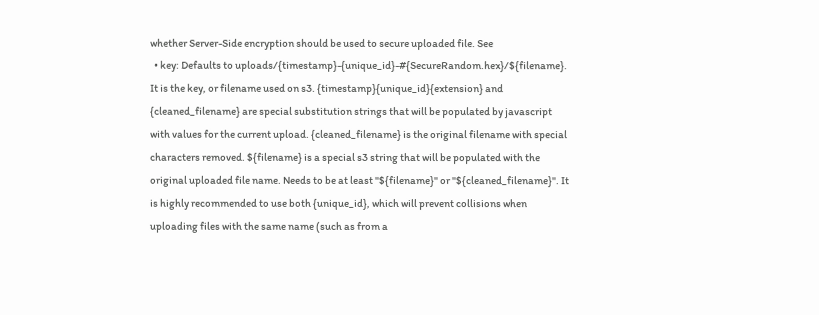whether Server-Side encryption should be used to secure uploaded file. See
  • key: Defaults to uploads/{timestamp}-{unique_id}-#{SecureRandom.hex}/${filename}. It is the key, or filename used on s3. {timestamp}{unique_id}{extension} and {cleaned_filename} are special substitution strings that will be populated by javascript with values for the current upload. {cleaned_filename} is the original filename with special characters removed. ${filename} is a special s3 string that will be populated with the original uploaded file name. Needs to be at least "${filename}" or "${cleaned_filename}". It is highly recommended to use both {unique_id}, which will prevent collisions when uploading files with the same name (such as from a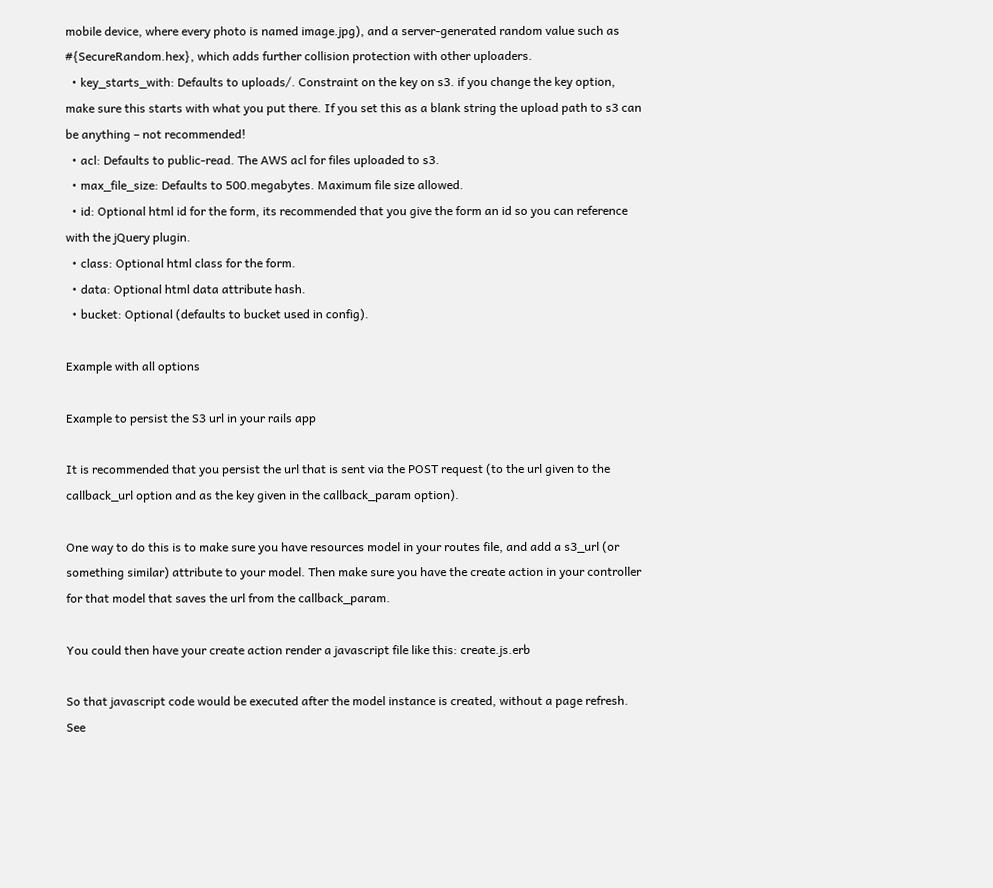mobile device, where every photo is named image.jpg), and a server-generated random value such as #{SecureRandom.hex}, which adds further collision protection with other uploaders.
  • key_starts_with: Defaults to uploads/. Constraint on the key on s3. if you change the key option, make sure this starts with what you put there. If you set this as a blank string the upload path to s3 can be anything – not recommended!
  • acl: Defaults to public-read. The AWS acl for files uploaded to s3.
  • max_file_size: Defaults to 500.megabytes. Maximum file size allowed.
  • id: Optional html id for the form, its recommended that you give the form an id so you can reference with the jQuery plugin.
  • class: Optional html class for the form.
  • data: Optional html data attribute hash.
  • bucket: Optional (defaults to bucket used in config).

Example with all options

Example to persist the S3 url in your rails app

It is recommended that you persist the url that is sent via the POST request (to the url given to the callback_url option and as the key given in the callback_param option).

One way to do this is to make sure you have resources model in your routes file, and add a s3_url (or something similar) attribute to your model. Then make sure you have the create action in your controller for that model that saves the url from the callback_param.

You could then have your create action render a javascript file like this: create.js.erb

So that javascript code would be executed after the model instance is created, without a page refresh. See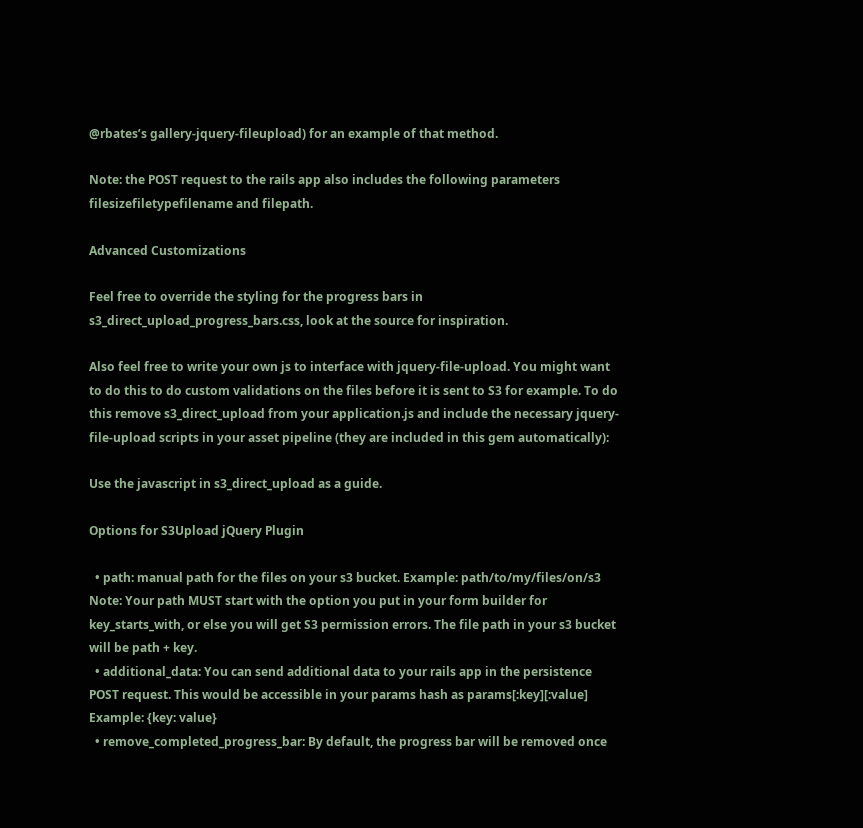@rbates’s gallery-jquery-fileupload) for an example of that method.

Note: the POST request to the rails app also includes the following parameters filesizefiletypefilename and filepath.

Advanced Customizations

Feel free to override the styling for the progress bars in s3_direct_upload_progress_bars.css, look at the source for inspiration.

Also feel free to write your own js to interface with jquery-file-upload. You might want to do this to do custom validations on the files before it is sent to S3 for example. To do this remove s3_direct_upload from your application.js and include the necessary jquery-file-upload scripts in your asset pipeline (they are included in this gem automatically):

Use the javascript in s3_direct_upload as a guide.

Options for S3Upload jQuery Plugin

  • path: manual path for the files on your s3 bucket. Example: path/to/my/files/on/s3 Note: Your path MUST start with the option you put in your form builder for key_starts_with, or else you will get S3 permission errors. The file path in your s3 bucket will be path + key.
  • additional_data: You can send additional data to your rails app in the persistence POST request. This would be accessible in your params hash as params[:key][:value] Example: {key: value}
  • remove_completed_progress_bar: By default, the progress bar will be removed once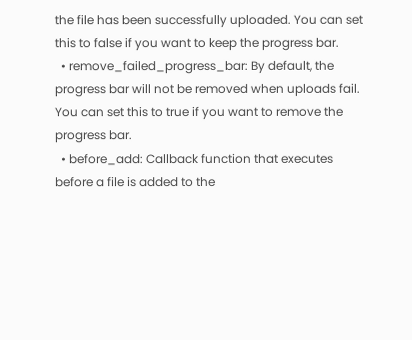the file has been successfully uploaded. You can set this to false if you want to keep the progress bar.
  • remove_failed_progress_bar: By default, the progress bar will not be removed when uploads fail. You can set this to true if you want to remove the progress bar.
  • before_add: Callback function that executes before a file is added to the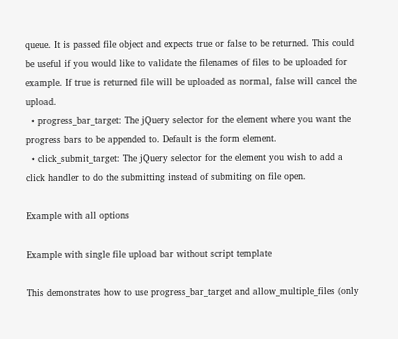queue. It is passed file object and expects true or false to be returned. This could be useful if you would like to validate the filenames of files to be uploaded for example. If true is returned file will be uploaded as normal, false will cancel the upload.
  • progress_bar_target: The jQuery selector for the element where you want the progress bars to be appended to. Default is the form element.
  • click_submit_target: The jQuery selector for the element you wish to add a click handler to do the submitting instead of submiting on file open.

Example with all options

Example with single file upload bar without script template

This demonstrates how to use progress_bar_target and allow_multiple_files (only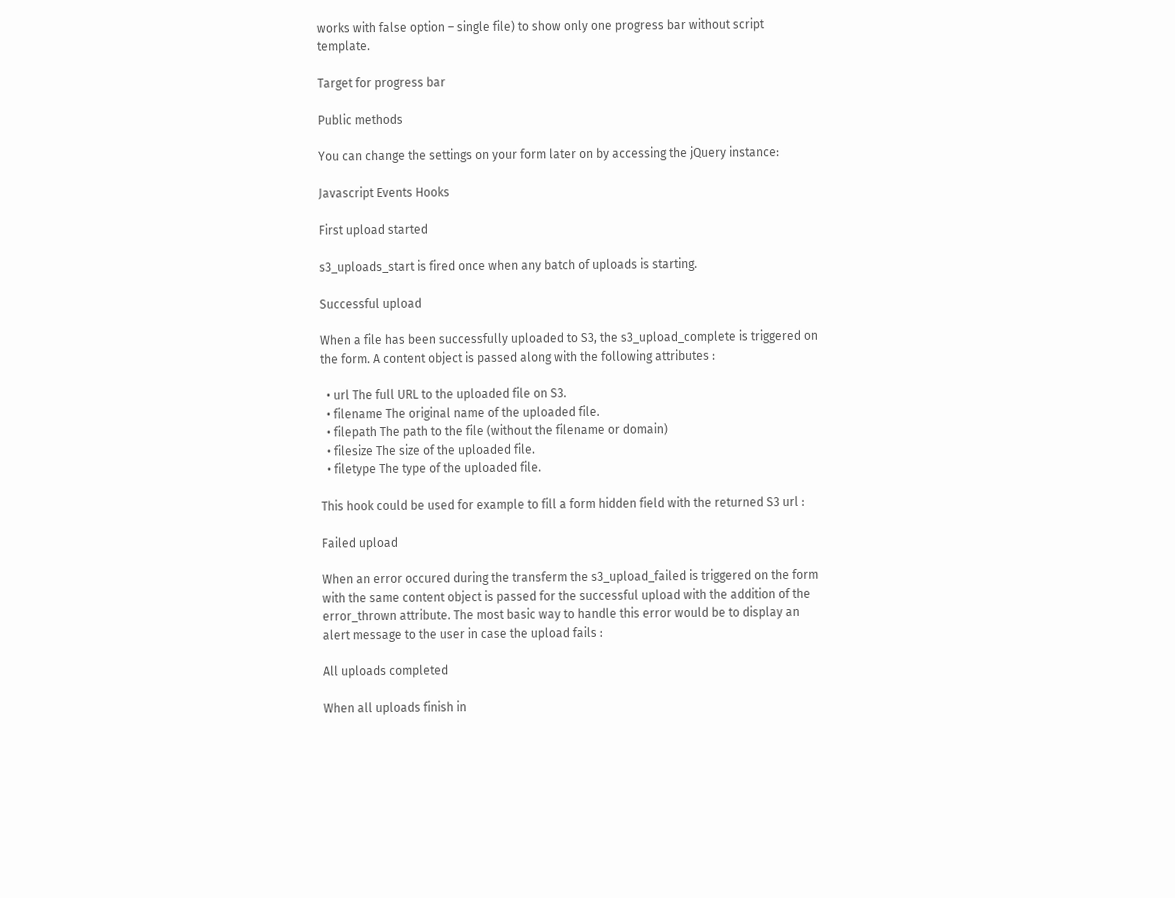works with false option – single file) to show only one progress bar without script template.

Target for progress bar

Public methods

You can change the settings on your form later on by accessing the jQuery instance:

Javascript Events Hooks

First upload started

s3_uploads_start is fired once when any batch of uploads is starting.

Successful upload

When a file has been successfully uploaded to S3, the s3_upload_complete is triggered on the form. A content object is passed along with the following attributes :

  • url The full URL to the uploaded file on S3.
  • filename The original name of the uploaded file.
  • filepath The path to the file (without the filename or domain)
  • filesize The size of the uploaded file.
  • filetype The type of the uploaded file.

This hook could be used for example to fill a form hidden field with the returned S3 url :

Failed upload

When an error occured during the transferm the s3_upload_failed is triggered on the form with the same content object is passed for the successful upload with the addition of the error_thrown attribute. The most basic way to handle this error would be to display an alert message to the user in case the upload fails :

All uploads completed

When all uploads finish in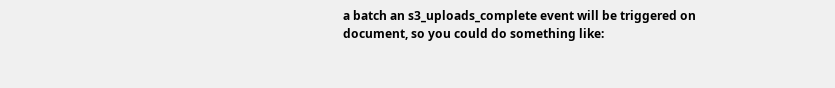a batch an s3_uploads_complete event will be triggered on document, so you could do something like: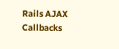Rails AJAX Callbacks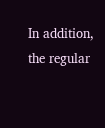In addition, the regular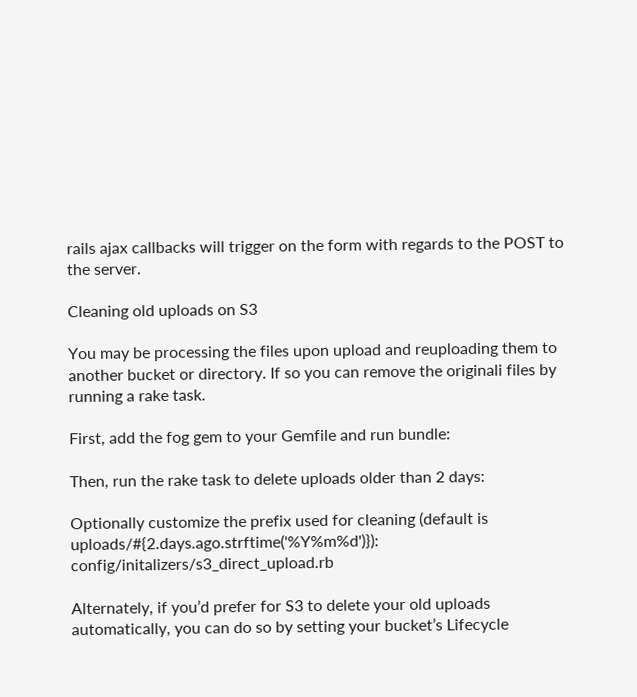rails ajax callbacks will trigger on the form with regards to the POST to the server.

Cleaning old uploads on S3

You may be processing the files upon upload and reuploading them to another bucket or directory. If so you can remove the originali files by running a rake task.

First, add the fog gem to your Gemfile and run bundle:

Then, run the rake task to delete uploads older than 2 days:

Optionally customize the prefix used for cleaning (default is uploads/#{2.days.ago.strftime('%Y%m%d')}): config/initalizers/s3_direct_upload.rb

Alternately, if you’d prefer for S3 to delete your old uploads automatically, you can do so by setting your bucket’s Lifecycle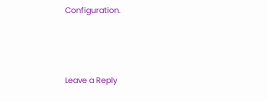Configuration.



Leave a Reply